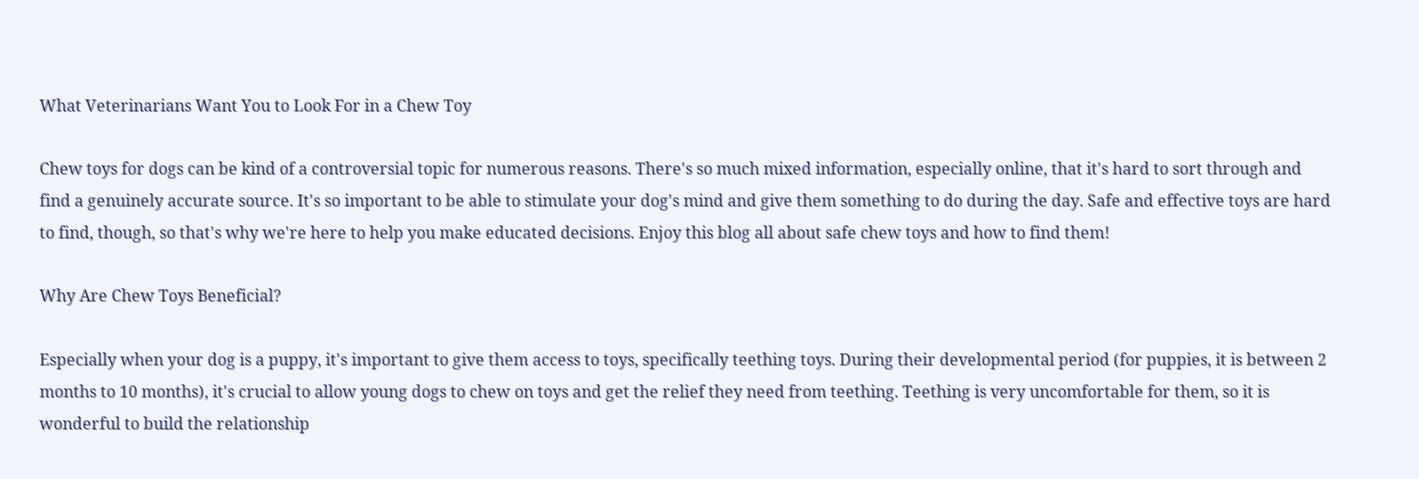What Veterinarians Want You to Look For in a Chew Toy

Chew toys for dogs can be kind of a controversial topic for numerous reasons. There's so much mixed information, especially online, that it's hard to sort through and find a genuinely accurate source. It's so important to be able to stimulate your dog's mind and give them something to do during the day. Safe and effective toys are hard to find, though, so that's why we're here to help you make educated decisions. Enjoy this blog all about safe chew toys and how to find them!

Why Are Chew Toys Beneficial?

Especially when your dog is a puppy, it's important to give them access to toys, specifically teething toys. During their developmental period (for puppies, it is between 2 months to 10 months), it's crucial to allow young dogs to chew on toys and get the relief they need from teething. Teething is very uncomfortable for them, so it is wonderful to build the relationship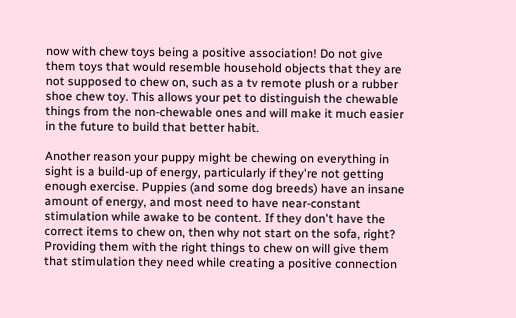now with chew toys being a positive association! Do not give them toys that would resemble household objects that they are not supposed to chew on, such as a tv remote plush or a rubber shoe chew toy. This allows your pet to distinguish the chewable things from the non-chewable ones and will make it much easier in the future to build that better habit.

Another reason your puppy might be chewing on everything in sight is a build-up of energy, particularly if they're not getting enough exercise. Puppies (and some dog breeds) have an insane amount of energy, and most need to have near-constant stimulation while awake to be content. If they don't have the correct items to chew on, then why not start on the sofa, right? Providing them with the right things to chew on will give them that stimulation they need while creating a positive connection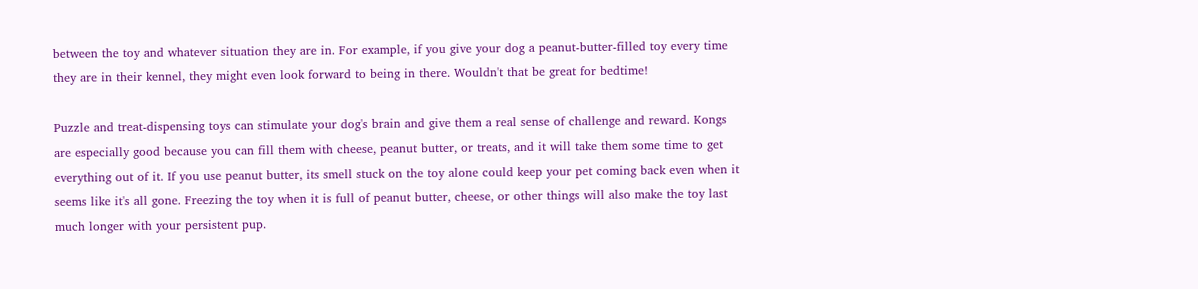between the toy and whatever situation they are in. For example, if you give your dog a peanut-butter-filled toy every time they are in their kennel, they might even look forward to being in there. Wouldn't that be great for bedtime!

Puzzle and treat-dispensing toys can stimulate your dog's brain and give them a real sense of challenge and reward. Kongs are especially good because you can fill them with cheese, peanut butter, or treats, and it will take them some time to get everything out of it. If you use peanut butter, its smell stuck on the toy alone could keep your pet coming back even when it seems like it's all gone. Freezing the toy when it is full of peanut butter, cheese, or other things will also make the toy last much longer with your persistent pup.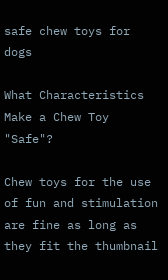safe chew toys for dogs

What Characteristics Make a Chew Toy "Safe"?

Chew toys for the use of fun and stimulation are fine as long as they fit the thumbnail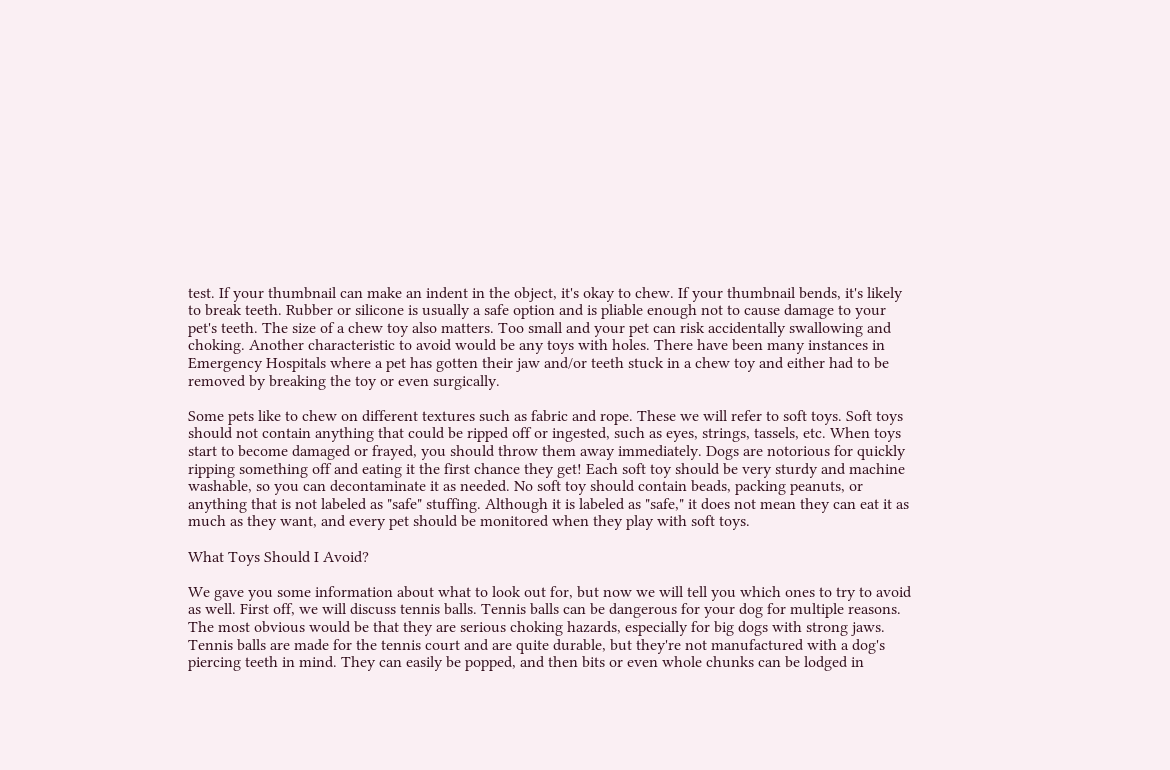test. If your thumbnail can make an indent in the object, it's okay to chew. If your thumbnail bends, it's likely to break teeth. Rubber or silicone is usually a safe option and is pliable enough not to cause damage to your pet's teeth. The size of a chew toy also matters. Too small and your pet can risk accidentally swallowing and choking. Another characteristic to avoid would be any toys with holes. There have been many instances in Emergency Hospitals where a pet has gotten their jaw and/or teeth stuck in a chew toy and either had to be removed by breaking the toy or even surgically.

Some pets like to chew on different textures such as fabric and rope. These we will refer to soft toys. Soft toys should not contain anything that could be ripped off or ingested, such as eyes, strings, tassels, etc. When toys start to become damaged or frayed, you should throw them away immediately. Dogs are notorious for quickly ripping something off and eating it the first chance they get! Each soft toy should be very sturdy and machine washable, so you can decontaminate it as needed. No soft toy should contain beads, packing peanuts, or anything that is not labeled as "safe" stuffing. Although it is labeled as "safe," it does not mean they can eat it as much as they want, and every pet should be monitored when they play with soft toys.

What Toys Should I Avoid?

We gave you some information about what to look out for, but now we will tell you which ones to try to avoid as well. First off, we will discuss tennis balls. Tennis balls can be dangerous for your dog for multiple reasons. The most obvious would be that they are serious choking hazards, especially for big dogs with strong jaws. Tennis balls are made for the tennis court and are quite durable, but they're not manufactured with a dog's piercing teeth in mind. They can easily be popped, and then bits or even whole chunks can be lodged in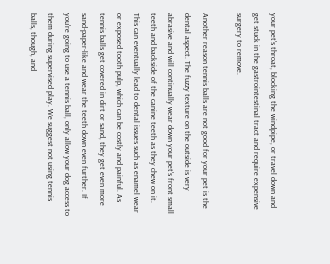your pet's throat, blocking the windpipe, or travel down and get stuck in the gastrointestinal tract and require expensive surgery to remove.

Another reason tennis balls are not good for your pet is the dental aspect. The fuzzy texture on the outside is very abrasive and will continually wear down your pet's front small teeth and backside of the canine teeth as they chew on it. This can eventually lead to dental issues such as enamel wear or exposed tooth pulp, which can be costly and painful. As tennis balls get covered in dirt or sand, they get even more sand-paper-like and wear the teeth down even further. If you're going to use a tennis ball, only allow your dog access to them during supervised play. We suggest not using tennis balls, though, and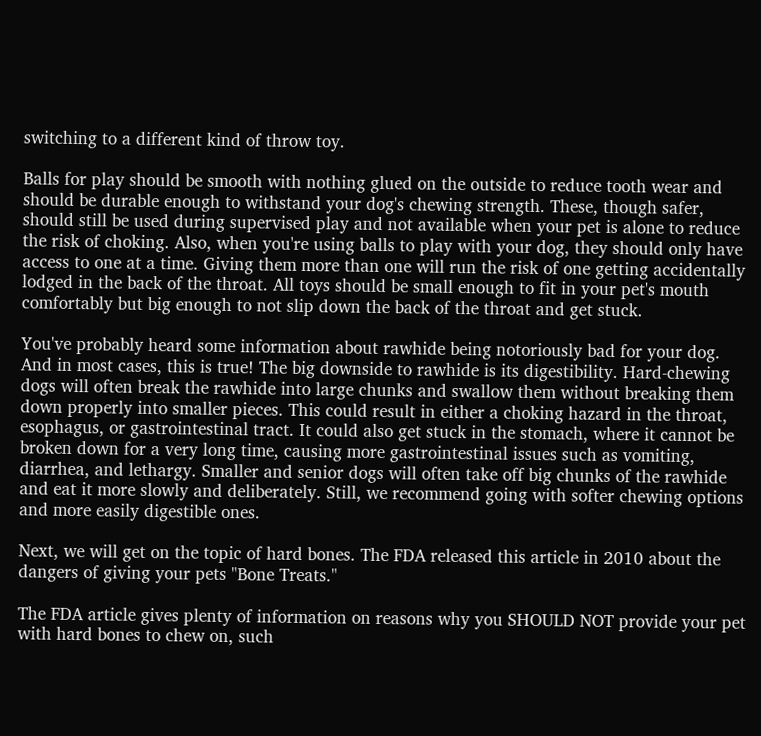switching to a different kind of throw toy.

Balls for play should be smooth with nothing glued on the outside to reduce tooth wear and should be durable enough to withstand your dog's chewing strength. These, though safer, should still be used during supervised play and not available when your pet is alone to reduce the risk of choking. Also, when you're using balls to play with your dog, they should only have access to one at a time. Giving them more than one will run the risk of one getting accidentally lodged in the back of the throat. All toys should be small enough to fit in your pet's mouth comfortably but big enough to not slip down the back of the throat and get stuck.

You've probably heard some information about rawhide being notoriously bad for your dog. And in most cases, this is true! The big downside to rawhide is its digestibility. Hard-chewing dogs will often break the rawhide into large chunks and swallow them without breaking them down properly into smaller pieces. This could result in either a choking hazard in the throat, esophagus, or gastrointestinal tract. It could also get stuck in the stomach, where it cannot be broken down for a very long time, causing more gastrointestinal issues such as vomiting, diarrhea, and lethargy. Smaller and senior dogs will often take off big chunks of the rawhide and eat it more slowly and deliberately. Still, we recommend going with softer chewing options and more easily digestible ones.

Next, we will get on the topic of hard bones. The FDA released this article in 2010 about the dangers of giving your pets "Bone Treats."

The FDA article gives plenty of information on reasons why you SHOULD NOT provide your pet with hard bones to chew on, such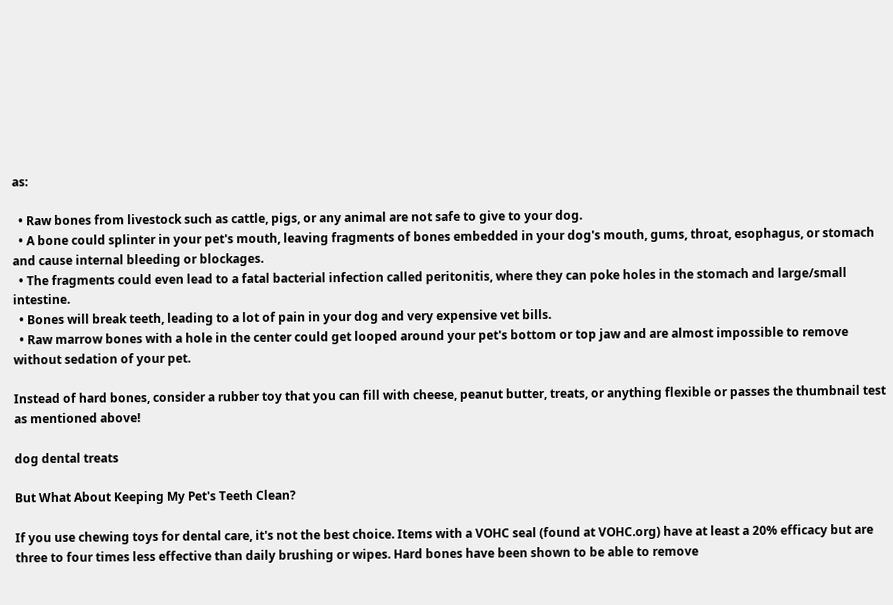as:

  • Raw bones from livestock such as cattle, pigs, or any animal are not safe to give to your dog.
  • A bone could splinter in your pet's mouth, leaving fragments of bones embedded in your dog's mouth, gums, throat, esophagus, or stomach and cause internal bleeding or blockages.
  • The fragments could even lead to a fatal bacterial infection called peritonitis, where they can poke holes in the stomach and large/small intestine.
  • Bones will break teeth, leading to a lot of pain in your dog and very expensive vet bills.
  • Raw marrow bones with a hole in the center could get looped around your pet's bottom or top jaw and are almost impossible to remove without sedation of your pet.

Instead of hard bones, consider a rubber toy that you can fill with cheese, peanut butter, treats, or anything flexible or passes the thumbnail test as mentioned above!

dog dental treats

But What About Keeping My Pet's Teeth Clean?

If you use chewing toys for dental care, it's not the best choice. Items with a VOHC seal (found at VOHC.org) have at least a 20% efficacy but are three to four times less effective than daily brushing or wipes. Hard bones have been shown to be able to remove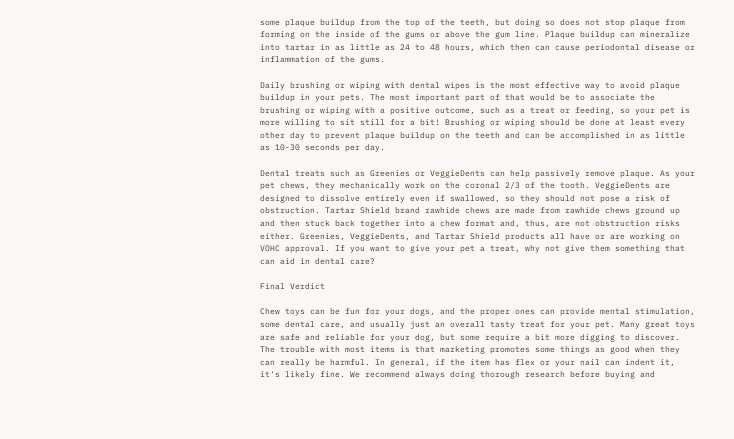some plaque buildup from the top of the teeth, but doing so does not stop plaque from forming on the inside of the gums or above the gum line. Plaque buildup can mineralize into tartar in as little as 24 to 48 hours, which then can cause periodontal disease or inflammation of the gums.

Daily brushing or wiping with dental wipes is the most effective way to avoid plaque buildup in your pets. The most important part of that would be to associate the brushing or wiping with a positive outcome, such as a treat or feeding, so your pet is more willing to sit still for a bit! Brushing or wiping should be done at least every other day to prevent plaque buildup on the teeth and can be accomplished in as little as 10-30 seconds per day.

Dental treats such as Greenies or VeggieDents can help passively remove plaque. As your pet chews, they mechanically work on the coronal 2/3 of the tooth. VeggieDents are designed to dissolve entirely even if swallowed, so they should not pose a risk of obstruction. Tartar Shield brand rawhide chews are made from rawhide chews ground up and then stuck back together into a chew format and, thus, are not obstruction risks either. Greenies, VeggieDents, and Tartar Shield products all have or are working on VOHC approval. If you want to give your pet a treat, why not give them something that can aid in dental care?

Final Verdict

Chew toys can be fun for your dogs, and the proper ones can provide mental stimulation, some dental care, and usually just an overall tasty treat for your pet. Many great toys are safe and reliable for your dog, but some require a bit more digging to discover. The trouble with most items is that marketing promotes some things as good when they can really be harmful. In general, if the item has flex or your nail can indent it, it's likely fine. We recommend always doing thorough research before buying and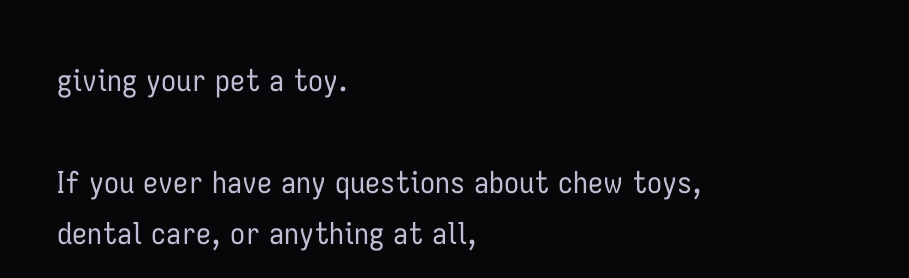giving your pet a toy.

If you ever have any questions about chew toys, dental care, or anything at all,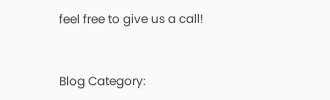feel free to give us a call!


Blog Category: